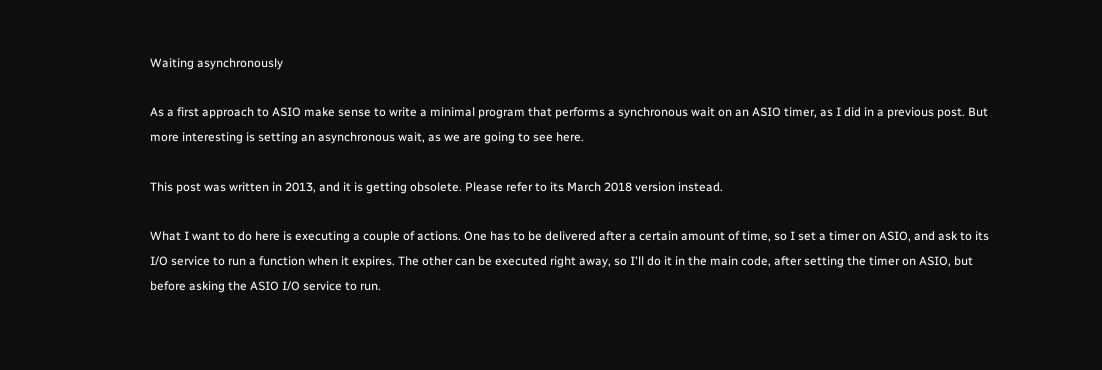Waiting asynchronously

As a first approach to ASIO make sense to write a minimal program that performs a synchronous wait on an ASIO timer, as I did in a previous post. But more interesting is setting an asynchronous wait, as we are going to see here.

This post was written in 2013, and it is getting obsolete. Please refer to its March 2018 version instead.

What I want to do here is executing a couple of actions. One has to be delivered after a certain amount of time, so I set a timer on ASIO, and ask to its I/O service to run a function when it expires. The other can be executed right away, so I'll do it in the main code, after setting the timer on ASIO, but before asking the ASIO I/O service to run.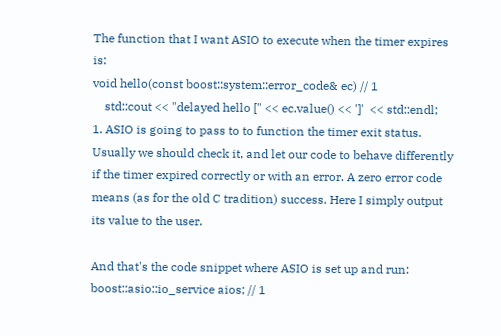The function that I want ASIO to execute when the timer expires is:
void hello(const boost::system::error_code& ec) // 1
    std::cout << "delayed hello [" << ec.value() << ']'  << std::endl;
1. ASIO is going to pass to to function the timer exit status. Usually we should check it, and let our code to behave differently if the timer expired correctly or with an error. A zero error code means (as for the old C tradition) success. Here I simply output its value to the user.

And that's the code snippet where ASIO is set up and run:
boost::asio::io_service aios; // 1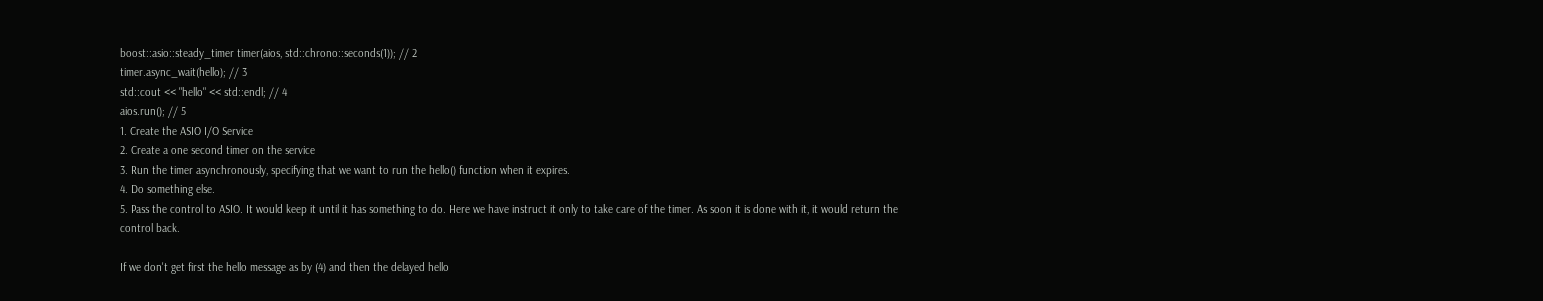boost::asio::steady_timer timer(aios, std::chrono::seconds(1)); // 2
timer.async_wait(hello); // 3
std::cout << "hello" << std::endl; // 4
aios.run(); // 5
1. Create the ASIO I/O Service
2. Create a one second timer on the service
3. Run the timer asynchronously, specifying that we want to run the hello() function when it expires.
4. Do something else.
5. Pass the control to ASIO. It would keep it until it has something to do. Here we have instruct it only to take care of the timer. As soon it is done with it, it would return the control back.

If we don't get first the hello message as by (4) and then the delayed hello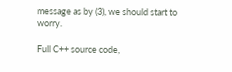message as by (3), we should start to worry.

Full C++ source code,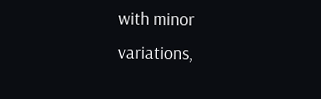with minor variations,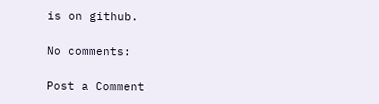is on github.

No comments:

Post a Comment